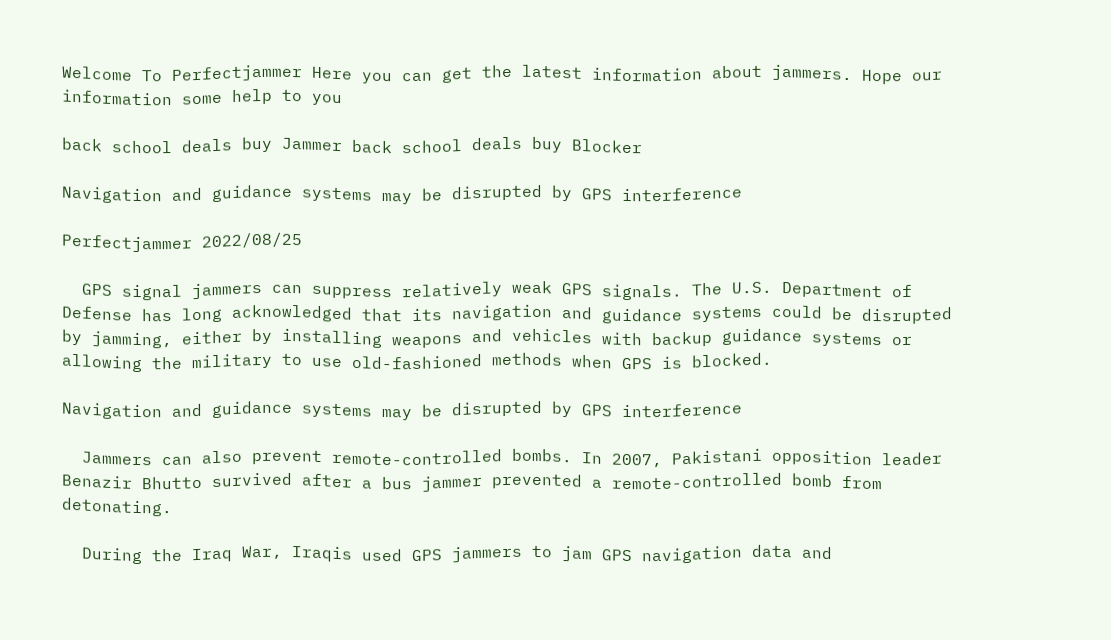Welcome To Perfectjammer Here you can get the latest information about jammers. Hope our information some help to you

back school deals buy Jammer back school deals buy Blocker

Navigation and guidance systems may be disrupted by GPS interference

Perfectjammer 2022/08/25

  GPS signal jammers can suppress relatively weak GPS signals. The U.S. Department of Defense has long acknowledged that its navigation and guidance systems could be disrupted by jamming, either by installing weapons and vehicles with backup guidance systems or allowing the military to use old-fashioned methods when GPS is blocked.

Navigation and guidance systems may be disrupted by GPS interference

  Jammers can also prevent remote-controlled bombs. In 2007, Pakistani opposition leader Benazir Bhutto survived after a bus jammer prevented a remote-controlled bomb from detonating.

  During the Iraq War, Iraqis used GPS jammers to jam GPS navigation data and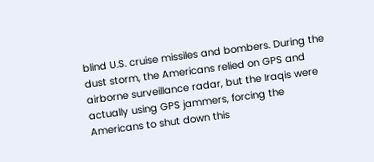blind U.S. cruise missiles and bombers. During the dust storm, the Americans relied on GPS and airborne surveillance radar, but the Iraqis were actually using GPS jammers, forcing the Americans to shut down this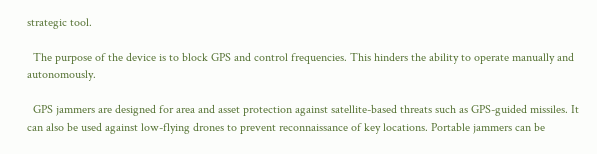strategic tool.

  The purpose of the device is to block GPS and control frequencies. This hinders the ability to operate manually and autonomously.

  GPS jammers are designed for area and asset protection against satellite-based threats such as GPS-guided missiles. It can also be used against low-flying drones to prevent reconnaissance of key locations. Portable jammers can be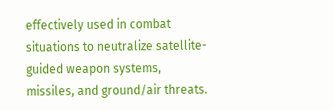effectively used in combat situations to neutralize satellite-guided weapon systems, missiles, and ground/air threats.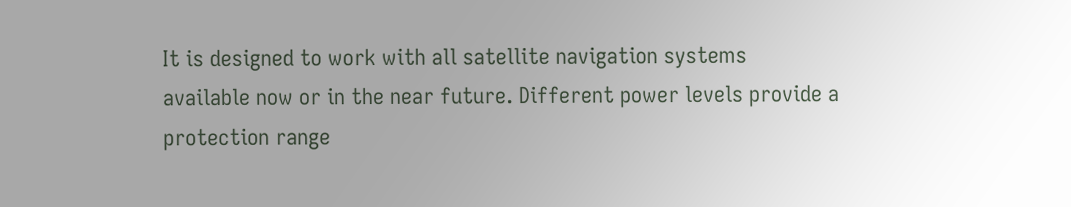It is designed to work with all satellite navigation systems available now or in the near future. Different power levels provide a protection range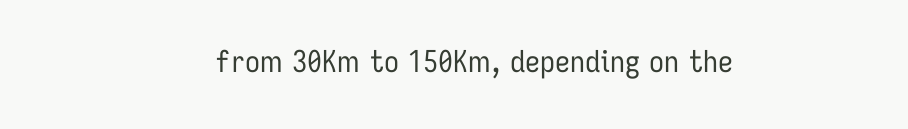from 30Km to 150Km, depending on the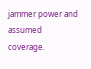jammer power and assumed coverage.